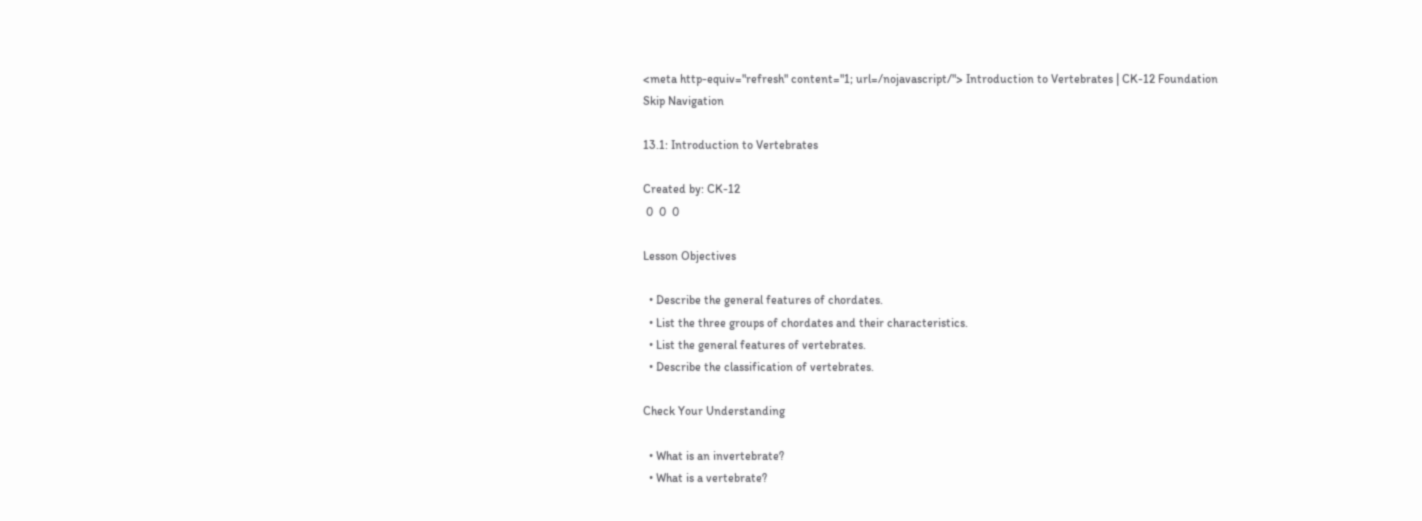<meta http-equiv="refresh" content="1; url=/nojavascript/"> Introduction to Vertebrates | CK-12 Foundation
Skip Navigation

13.1: Introduction to Vertebrates

Created by: CK-12
 0  0  0

Lesson Objectives

  • Describe the general features of chordates.
  • List the three groups of chordates and their characteristics.
  • List the general features of vertebrates.
  • Describe the classification of vertebrates.

Check Your Understanding

  • What is an invertebrate?
  • What is a vertebrate?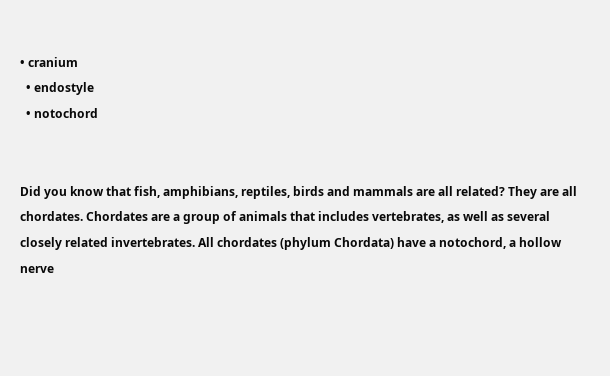• cranium
  • endostyle
  • notochord


Did you know that fish, amphibians, reptiles, birds and mammals are all related? They are all chordates. Chordates are a group of animals that includes vertebrates, as well as several closely related invertebrates. All chordates (phylum Chordata) have a notochord, a hollow nerve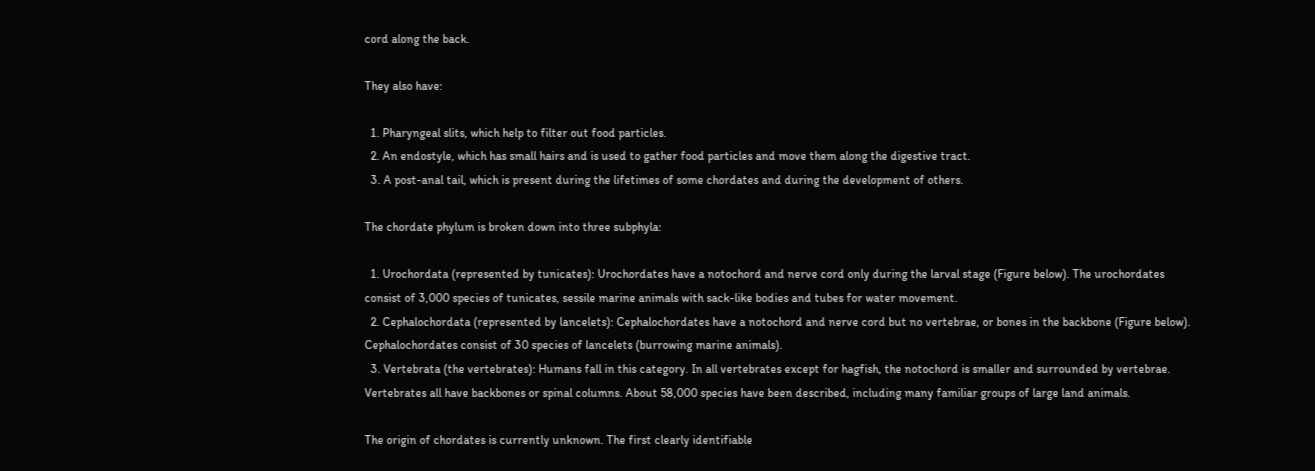cord along the back.

They also have:

  1. Pharyngeal slits, which help to filter out food particles.
  2. An endostyle, which has small hairs and is used to gather food particles and move them along the digestive tract.
  3. A post-anal tail, which is present during the lifetimes of some chordates and during the development of others.

The chordate phylum is broken down into three subphyla:

  1. Urochordata (represented by tunicates): Urochordates have a notochord and nerve cord only during the larval stage (Figure below). The urochordates consist of 3,000 species of tunicates, sessile marine animals with sack-like bodies and tubes for water movement.
  2. Cephalochordata (represented by lancelets): Cephalochordates have a notochord and nerve cord but no vertebrae, or bones in the backbone (Figure below). Cephalochordates consist of 30 species of lancelets (burrowing marine animals).
  3. Vertebrata (the vertebrates): Humans fall in this category. In all vertebrates except for hagfish, the notochord is smaller and surrounded by vertebrae. Vertebrates all have backbones or spinal columns. About 58,000 species have been described, including many familiar groups of large land animals.

The origin of chordates is currently unknown. The first clearly identifiable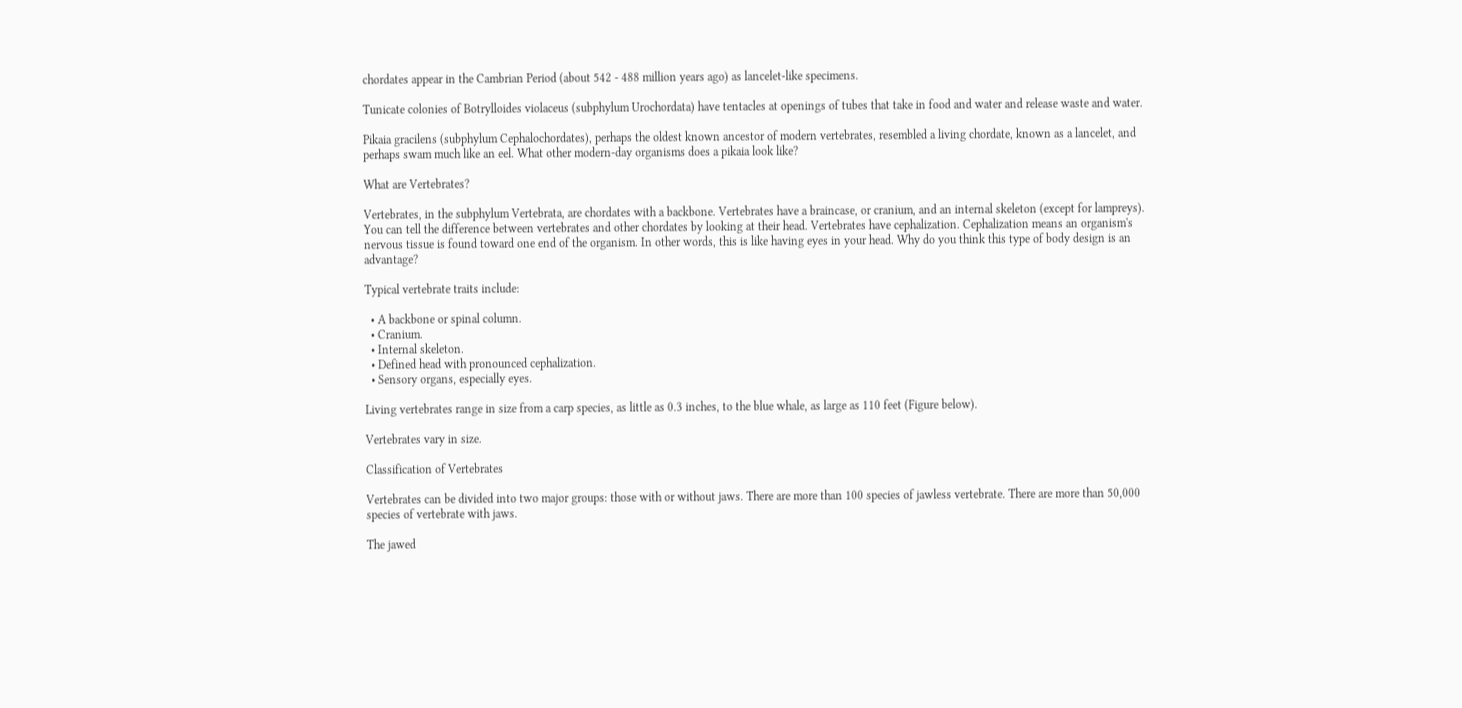chordates appear in the Cambrian Period (about 542 - 488 million years ago) as lancelet-like specimens.

Tunicate colonies of Botrylloides violaceus (subphylum Urochordata) have tentacles at openings of tubes that take in food and water and release waste and water.

Pikaia gracilens (subphylum Cephalochordates), perhaps the oldest known ancestor of modern vertebrates, resembled a living chordate, known as a lancelet, and perhaps swam much like an eel. What other modern-day organisms does a pikaia look like?

What are Vertebrates?

Vertebrates, in the subphylum Vertebrata, are chordates with a backbone. Vertebrates have a braincase, or cranium, and an internal skeleton (except for lampreys). You can tell the difference between vertebrates and other chordates by looking at their head. Vertebrates have cephalization. Cephalization means an organism's nervous tissue is found toward one end of the organism. In other words, this is like having eyes in your head. Why do you think this type of body design is an advantage?

Typical vertebrate traits include:

  • A backbone or spinal column.
  • Cranium.
  • Internal skeleton.
  • Defined head with pronounced cephalization.
  • Sensory organs, especially eyes.

Living vertebrates range in size from a carp species, as little as 0.3 inches, to the blue whale, as large as 110 feet (Figure below).

Vertebrates vary in size.

Classification of Vertebrates

Vertebrates can be divided into two major groups: those with or without jaws. There are more than 100 species of jawless vertebrate. There are more than 50,000 species of vertebrate with jaws.

The jawed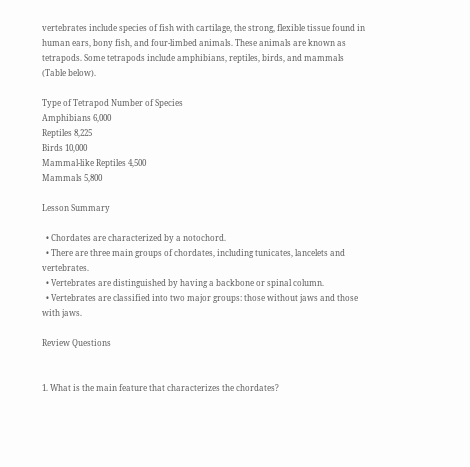vertebrates include species of fish with cartilage, the strong, flexible tissue found in human ears, bony fish, and four-limbed animals. These animals are known as tetrapods. Some tetrapods include amphibians, reptiles, birds, and mammals (Table below).

Type of Tetrapod Number of Species
Amphibians 6,000
Reptiles 8,225
Birds 10,000
Mammal-like Reptiles 4,500
Mammals 5,800

Lesson Summary

  • Chordates are characterized by a notochord.
  • There are three main groups of chordates, including tunicates, lancelets and vertebrates.
  • Vertebrates are distinguished by having a backbone or spinal column.
  • Vertebrates are classified into two major groups: those without jaws and those with jaws.

Review Questions


1. What is the main feature that characterizes the chordates?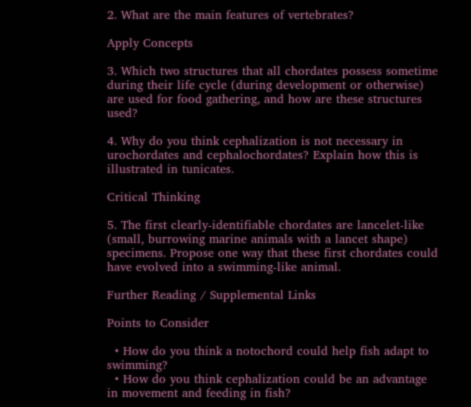2. What are the main features of vertebrates?

Apply Concepts

3. Which two structures that all chordates possess sometime during their life cycle (during development or otherwise) are used for food gathering, and how are these structures used?

4. Why do you think cephalization is not necessary in urochordates and cephalochordates? Explain how this is illustrated in tunicates.

Critical Thinking

5. The first clearly-identifiable chordates are lancelet-like (small, burrowing marine animals with a lancet shape) specimens. Propose one way that these first chordates could have evolved into a swimming-like animal.

Further Reading / Supplemental Links

Points to Consider

  • How do you think a notochord could help fish adapt to swimming?
  • How do you think cephalization could be an advantage in movement and feeding in fish?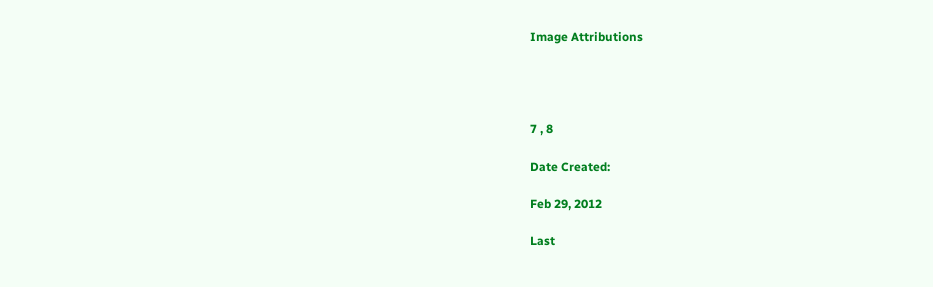Image Attributions




7 , 8

Date Created:

Feb 29, 2012

Last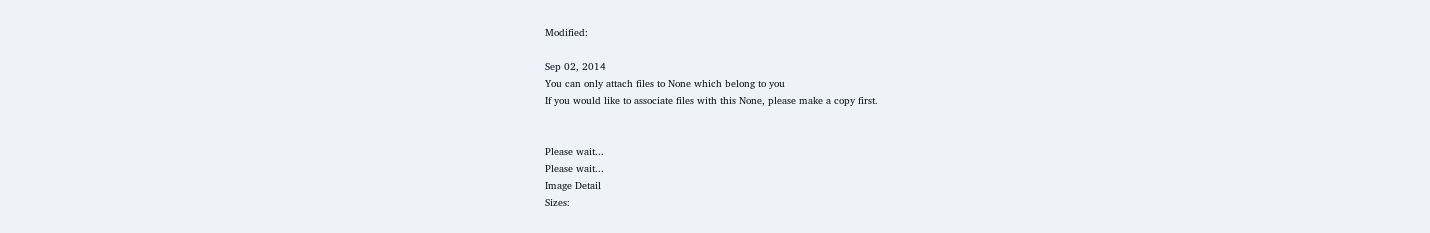Modified:

Sep 02, 2014
You can only attach files to None which belong to you
If you would like to associate files with this None, please make a copy first.


Please wait...
Please wait...
Image Detail
Sizes: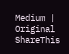Medium | Original
ShareThis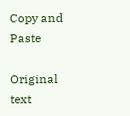Copy and Paste

Original text